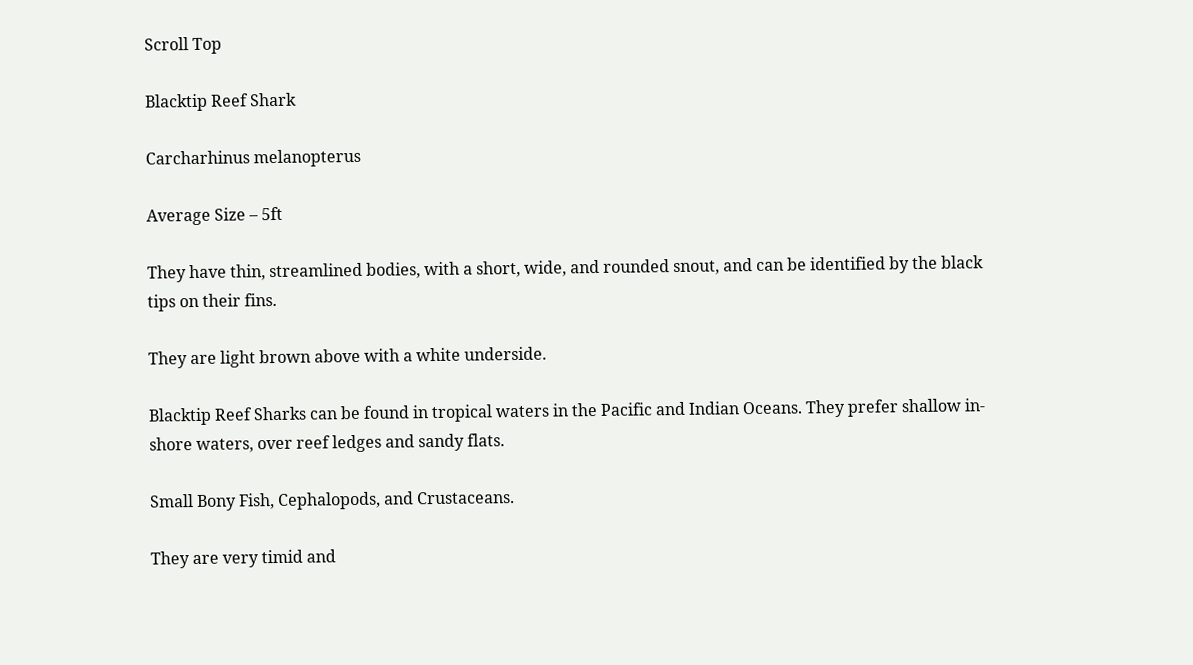Scroll Top

Blacktip Reef Shark

Carcharhinus melanopterus

Average Size – 5ft

They have thin, streamlined bodies, with a short, wide, and rounded snout, and can be identified by the black tips on their fins.

They are light brown above with a white underside.

Blacktip Reef Sharks can be found in tropical waters in the Pacific and Indian Oceans. They prefer shallow in-shore waters, over reef ledges and sandy flats.

Small Bony Fish, Cephalopods, and Crustaceans.

They are very timid and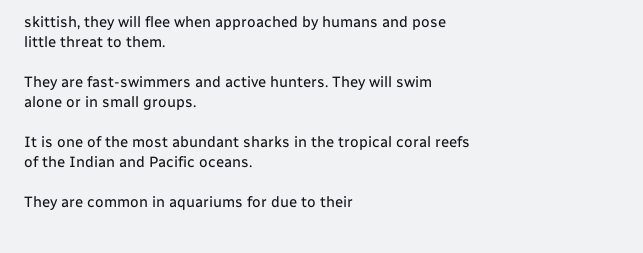skittish, they will flee when approached by humans and pose little threat to them.

They are fast-swimmers and active hunters. They will swim alone or in small groups.

It is one of the most abundant sharks in the tropical coral reefs of the Indian and Pacific oceans.

They are common in aquariums for due to their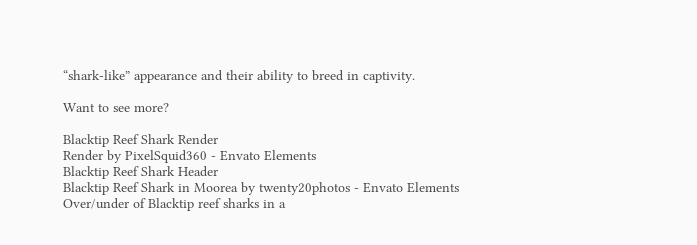“shark-like” appearance and their ability to breed in captivity.

Want to see more?

Blacktip Reef Shark Render
Render by PixelSquid360 - Envato Elements
Blacktip Reef Shark Header
Blacktip Reef Shark in Moorea by twenty20photos - Envato Elements
Over/under of Blacktip reef sharks in a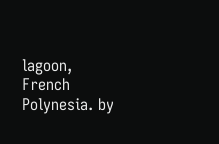lagoon, French Polynesia. by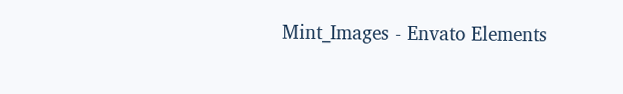Mint_Images - Envato Elements